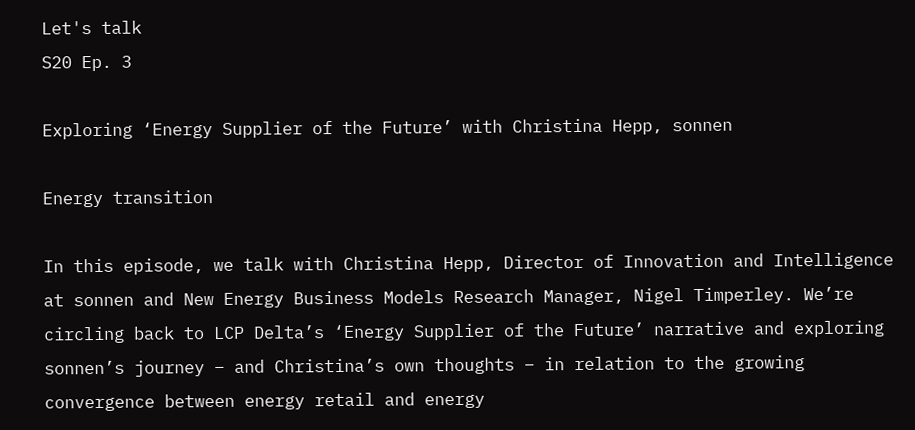Let's talk
S20 Ep. 3

Exploring ‘Energy Supplier of the Future’ with Christina Hepp, sonnen

Energy transition

In this episode, we talk with Christina Hepp, Director of Innovation and Intelligence at sonnen and New Energy Business Models Research Manager, Nigel Timperley. We’re circling back to LCP Delta’s ‘Energy Supplier of the Future’ narrative and exploring sonnen’s journey – and Christina’s own thoughts – in relation to the growing convergence between energy retail and energy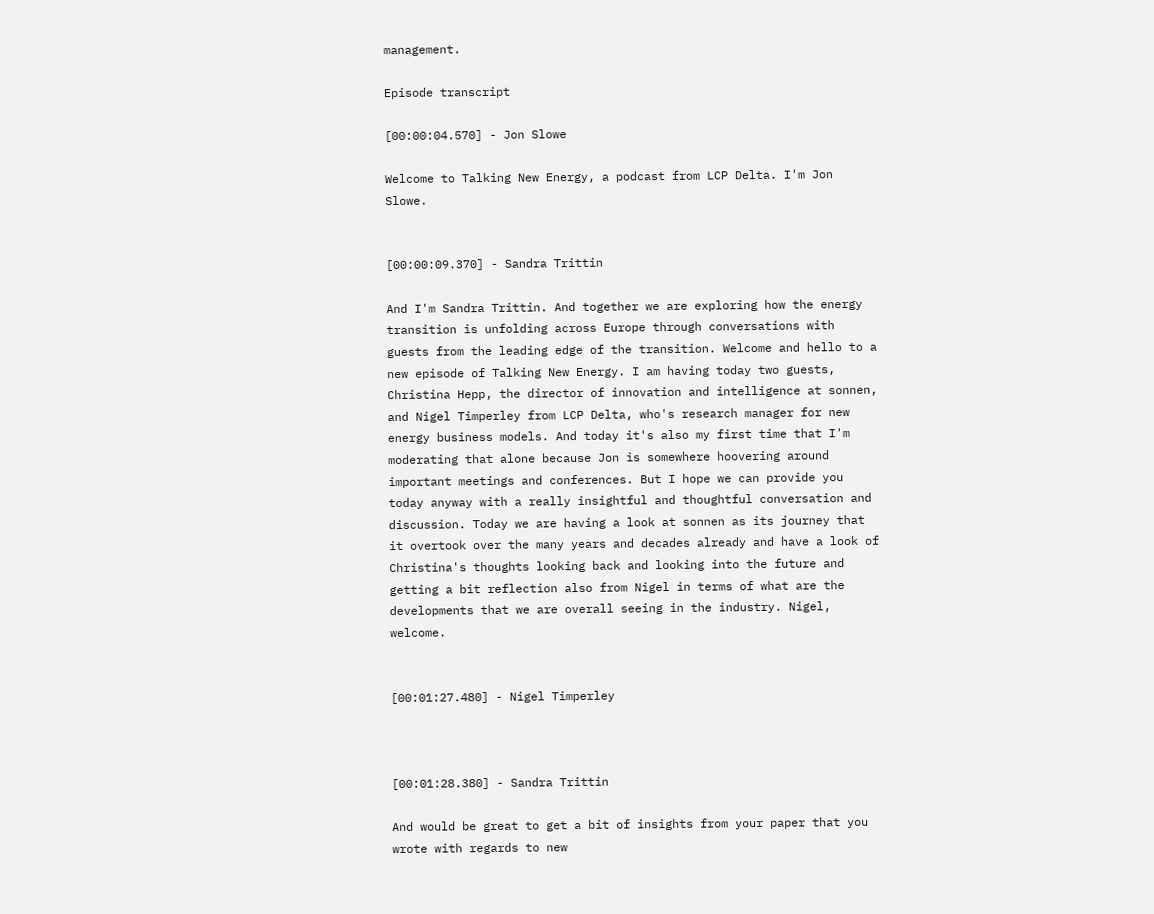management.

Episode transcript

[00:00:04.570] - Jon Slowe

Welcome to Talking New Energy, a podcast from LCP Delta. I'm Jon Slowe.


[00:00:09.370] - Sandra Trittin

And I'm Sandra Trittin. And together we are exploring how the energy transition is unfolding across Europe through conversations with guests from the leading edge of the transition. Welcome and hello to a new episode of Talking New Energy. I am having today two guests, Christina Hepp, the director of innovation and intelligence at sonnen, and Nigel Timperley from LCP Delta, who's research manager for new energy business models. And today it's also my first time that I'm moderating that alone because Jon is somewhere hoovering around important meetings and conferences. But I hope we can provide you today anyway with a really insightful and thoughtful conversation and discussion. Today we are having a look at sonnen as its journey that it overtook over the many years and decades already and have a look of Christina's thoughts looking back and looking into the future and getting a bit reflection also from Nigel in terms of what are the developments that we are overall seeing in the industry. Nigel, welcome.


[00:01:27.480] - Nigel Timperley



[00:01:28.380] - Sandra Trittin

And would be great to get a bit of insights from your paper that you wrote with regards to new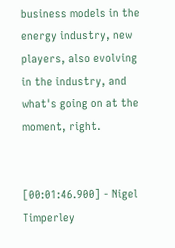business models in the energy industry, new players, also evolving in the industry, and what's going on at the moment, right.


[00:01:46.900] - Nigel Timperley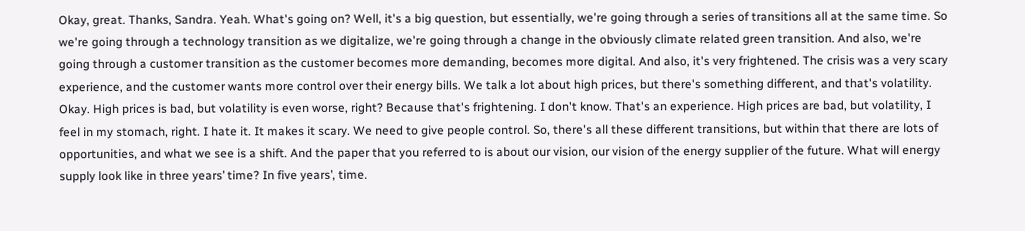Okay, great. Thanks, Sandra. Yeah. What's going on? Well, it's a big question, but essentially, we're going through a series of transitions all at the same time. So we're going through a technology transition as we digitalize, we're going through a change in the obviously climate related green transition. And also, we're going through a customer transition as the customer becomes more demanding, becomes more digital. And also, it's very frightened. The crisis was a very scary experience, and the customer wants more control over their energy bills. We talk a lot about high prices, but there's something different, and that's volatility. Okay. High prices is bad, but volatility is even worse, right? Because that's frightening. I don't know. That's an experience. High prices are bad, but volatility, I feel in my stomach, right. I hate it. It makes it scary. We need to give people control. So, there's all these different transitions, but within that there are lots of opportunities, and what we see is a shift. And the paper that you referred to is about our vision, our vision of the energy supplier of the future. What will energy supply look like in three years’ time? In five years’, time.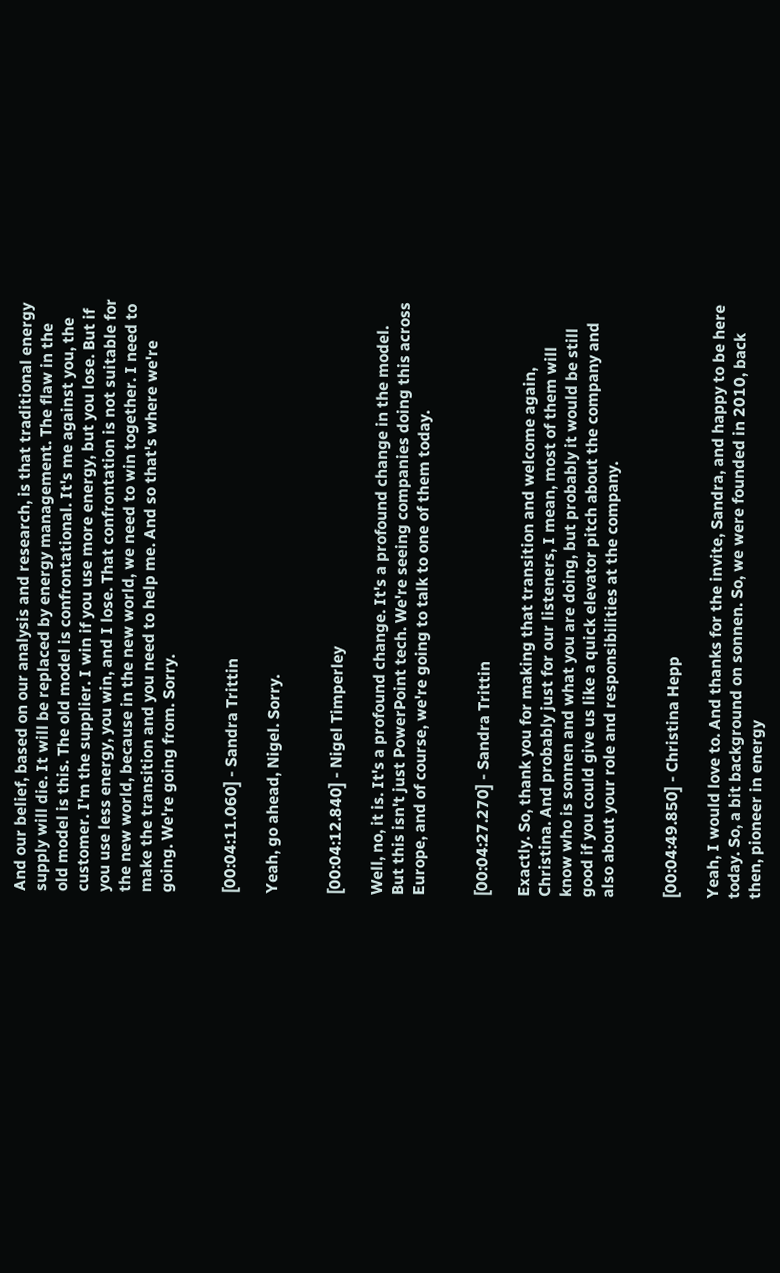And our belief, based on our analysis and research, is that traditional energy supply will die. It will be replaced by energy management. The flaw in the old model is this. The old model is confrontational. It's me against you, the customer. I'm the supplier. I win if you use more energy, but you lose. But if you use less energy, you win, and I lose. That confrontation is not suitable for the new world, because in the new world, we need to win together. I need to make the transition and you need to help me. And so that's where we're going. We're going from. Sorry.


[00:04:11.060] - Sandra Trittin

Yeah, go ahead, Nigel. Sorry.


[00:04:12.840] - Nigel Timperley

Well, no, it is. It's a profound change. It's a profound change in the model. But this isn't just PowerPoint tech. We're seeing companies doing this across Europe, and of course, we're going to talk to one of them today.


[00:04:27.270] - Sandra Trittin

Exactly. So, thank you for making that transition and welcome again, Christina. And probably just for our listeners, I mean, most of them will know who is sonnen and what you are doing, but probably it would be still good if you could give us like a quick elevator pitch about the company and also about your role and responsibilities at the company.


[00:04:49.850] - Christina Hepp

Yeah, I would love to. And thanks for the invite, Sandra, and happy to be here today. So, a bit background on sonnen. So, we were founded in 2010, back then, pioneer in energy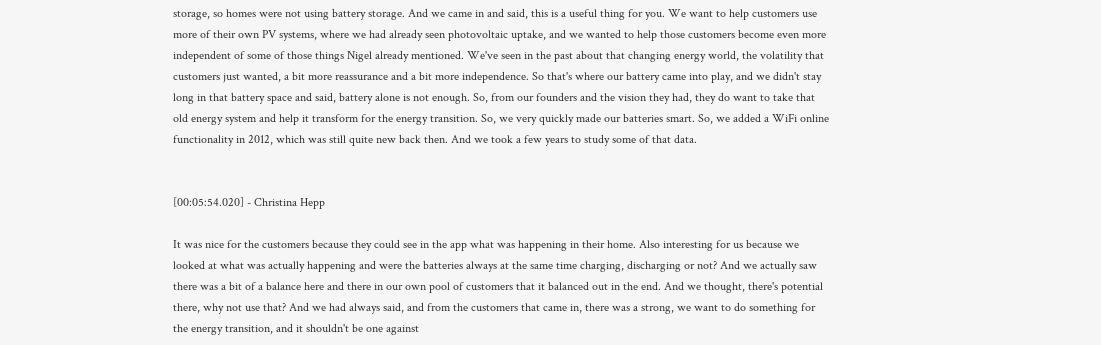storage, so homes were not using battery storage. And we came in and said, this is a useful thing for you. We want to help customers use more of their own PV systems, where we had already seen photovoltaic uptake, and we wanted to help those customers become even more independent of some of those things Nigel already mentioned. We've seen in the past about that changing energy world, the volatility that customers just wanted, a bit more reassurance and a bit more independence. So that's where our battery came into play, and we didn't stay long in that battery space and said, battery alone is not enough. So, from our founders and the vision they had, they do want to take that old energy system and help it transform for the energy transition. So, we very quickly made our batteries smart. So, we added a WiFi online functionality in 2012, which was still quite new back then. And we took a few years to study some of that data.


[00:05:54.020] - Christina Hepp

It was nice for the customers because they could see in the app what was happening in their home. Also interesting for us because we looked at what was actually happening and were the batteries always at the same time charging, discharging or not? And we actually saw there was a bit of a balance here and there in our own pool of customers that it balanced out in the end. And we thought, there's potential there, why not use that? And we had always said, and from the customers that came in, there was a strong, we want to do something for the energy transition, and it shouldn't be one against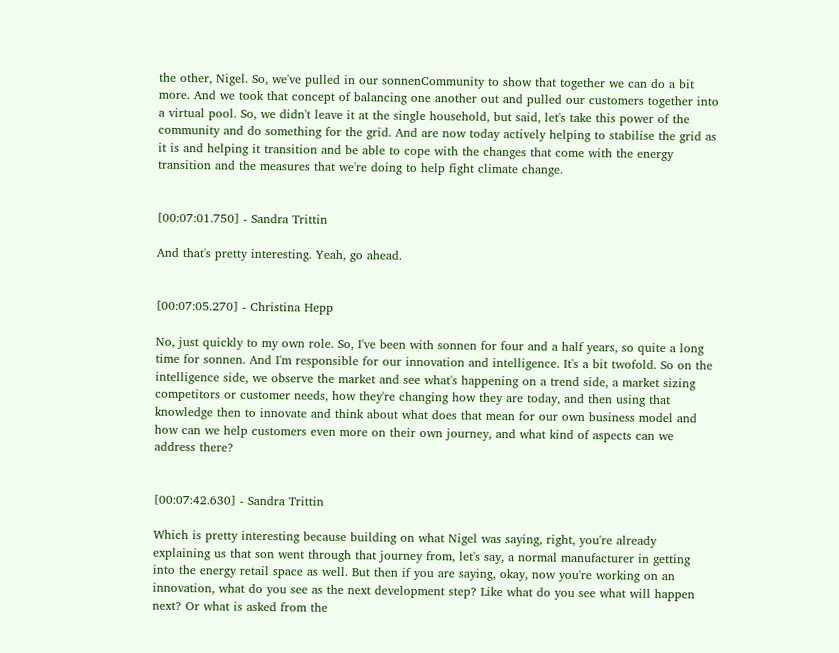the other, Nigel. So, we've pulled in our sonnenCommunity to show that together we can do a bit more. And we took that concept of balancing one another out and pulled our customers together into a virtual pool. So, we didn't leave it at the single household, but said, let's take this power of the community and do something for the grid. And are now today actively helping to stabilise the grid as it is and helping it transition and be able to cope with the changes that come with the energy transition and the measures that we're doing to help fight climate change.


[00:07:01.750] - Sandra Trittin

And that's pretty interesting. Yeah, go ahead.


[00:07:05.270] - Christina Hepp

No, just quickly to my own role. So, I've been with sonnen for four and a half years, so quite a long time for sonnen. And I'm responsible for our innovation and intelligence. It's a bit twofold. So on the intelligence side, we observe the market and see what's happening on a trend side, a market sizing competitors or customer needs, how they're changing how they are today, and then using that knowledge then to innovate and think about what does that mean for our own business model and how can we help customers even more on their own journey, and what kind of aspects can we address there?


[00:07:42.630] - Sandra Trittin

Which is pretty interesting because building on what Nigel was saying, right, you're already explaining us that son went through that journey from, let's say, a normal manufacturer in getting into the energy retail space as well. But then if you are saying, okay, now you're working on an innovation, what do you see as the next development step? Like what do you see what will happen next? Or what is asked from the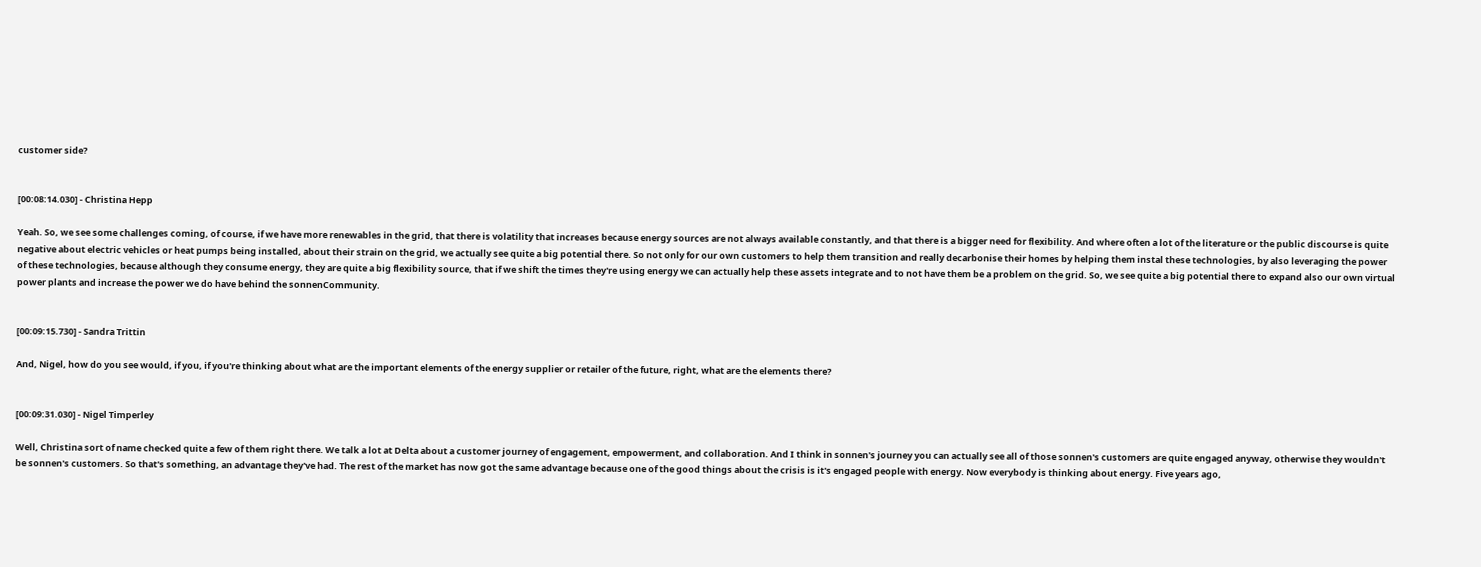customer side?


[00:08:14.030] - Christina Hepp

Yeah. So, we see some challenges coming, of course, if we have more renewables in the grid, that there is volatility that increases because energy sources are not always available constantly, and that there is a bigger need for flexibility. And where often a lot of the literature or the public discourse is quite negative about electric vehicles or heat pumps being installed, about their strain on the grid, we actually see quite a big potential there. So not only for our own customers to help them transition and really decarbonise their homes by helping them instal these technologies, by also leveraging the power of these technologies, because although they consume energy, they are quite a big flexibility source, that if we shift the times they're using energy we can actually help these assets integrate and to not have them be a problem on the grid. So, we see quite a big potential there to expand also our own virtual power plants and increase the power we do have behind the sonnenCommunity.


[00:09:15.730] - Sandra Trittin

And, Nigel, how do you see would, if you, if you're thinking about what are the important elements of the energy supplier or retailer of the future, right, what are the elements there?


[00:09:31.030] - Nigel Timperley

Well, Christina sort of name checked quite a few of them right there. We talk a lot at Delta about a customer journey of engagement, empowerment, and collaboration. And I think in sonnen's journey you can actually see all of those sonnen's customers are quite engaged anyway, otherwise they wouldn't be sonnen's customers. So that's something, an advantage they've had. The rest of the market has now got the same advantage because one of the good things about the crisis is it's engaged people with energy. Now everybody is thinking about energy. Five years ago,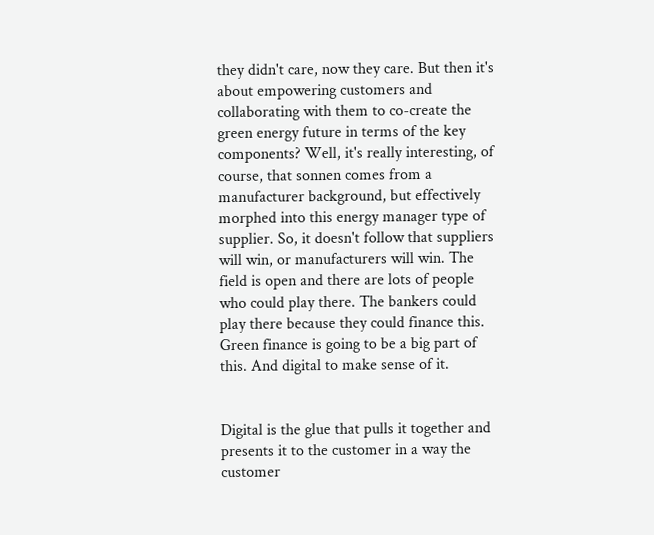they didn't care, now they care. But then it's about empowering customers and collaborating with them to co-create the green energy future in terms of the key components? Well, it's really interesting, of course, that sonnen comes from a manufacturer background, but effectively morphed into this energy manager type of supplier. So, it doesn't follow that suppliers will win, or manufacturers will win. The field is open and there are lots of people who could play there. The bankers could play there because they could finance this. Green finance is going to be a big part of this. And digital to make sense of it.


Digital is the glue that pulls it together and presents it to the customer in a way the customer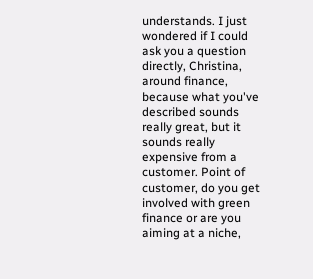understands. I just wondered if I could ask you a question directly, Christina, around finance, because what you've described sounds really great, but it sounds really expensive from a customer. Point of customer, do you get involved with green finance or are you aiming at a niche,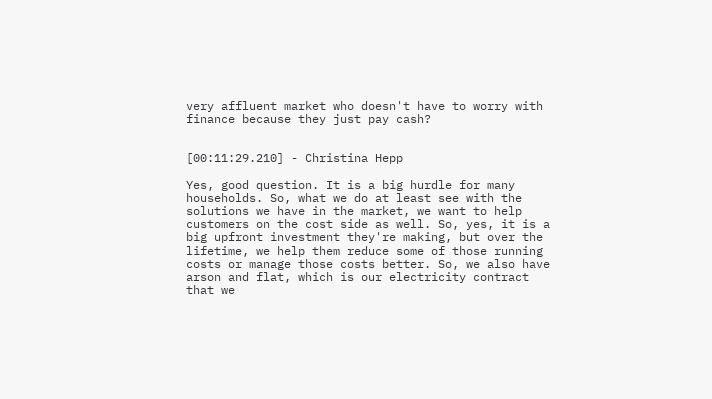very affluent market who doesn't have to worry with finance because they just pay cash?


[00:11:29.210] - Christina Hepp

Yes, good question. It is a big hurdle for many households. So, what we do at least see with the solutions we have in the market, we want to help customers on the cost side as well. So, yes, it is a big upfront investment they're making, but over the lifetime, we help them reduce some of those running costs or manage those costs better. So, we also have arson and flat, which is our electricity contract that we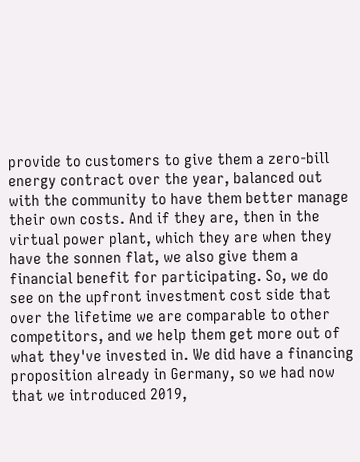provide to customers to give them a zero-bill energy contract over the year, balanced out with the community to have them better manage their own costs. And if they are, then in the virtual power plant, which they are when they have the sonnen flat, we also give them a financial benefit for participating. So, we do see on the upfront investment cost side that over the lifetime we are comparable to other competitors, and we help them get more out of what they've invested in. We did have a financing proposition already in Germany, so we had now that we introduced 2019,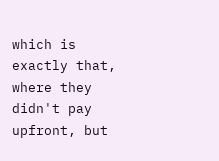which is exactly that, where they didn't pay upfront, but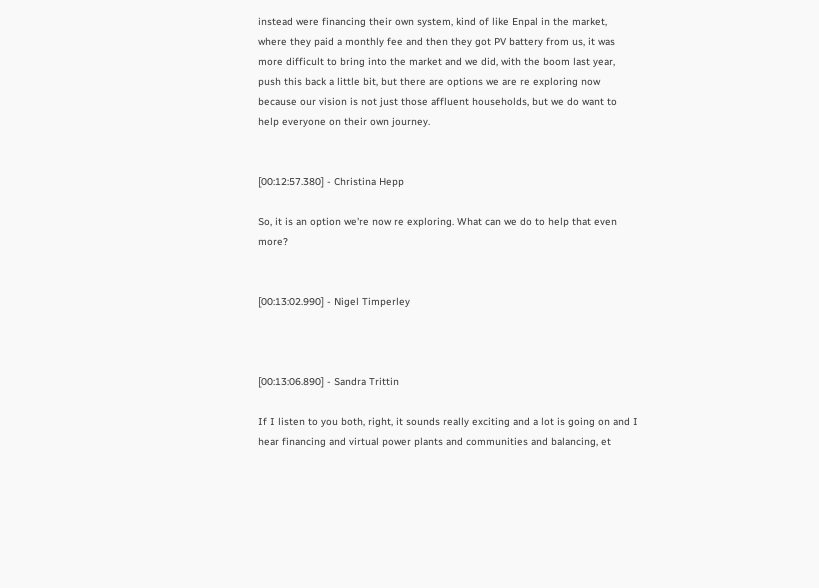instead were financing their own system, kind of like Enpal in the market, where they paid a monthly fee and then they got PV battery from us, it was more difficult to bring into the market and we did, with the boom last year, push this back a little bit, but there are options we are re exploring now because our vision is not just those affluent households, but we do want to help everyone on their own journey.


[00:12:57.380] - Christina Hepp

So, it is an option we're now re exploring. What can we do to help that even more?


[00:13:02.990] - Nigel Timperley



[00:13:06.890] - Sandra Trittin

If I listen to you both, right, it sounds really exciting and a lot is going on and I hear financing and virtual power plants and communities and balancing, et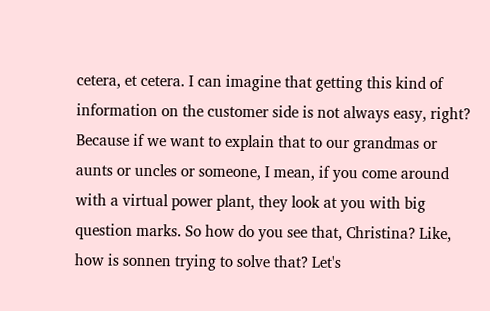cetera, et cetera. I can imagine that getting this kind of information on the customer side is not always easy, right? Because if we want to explain that to our grandmas or aunts or uncles or someone, I mean, if you come around with a virtual power plant, they look at you with big question marks. So how do you see that, Christina? Like, how is sonnen trying to solve that? Let's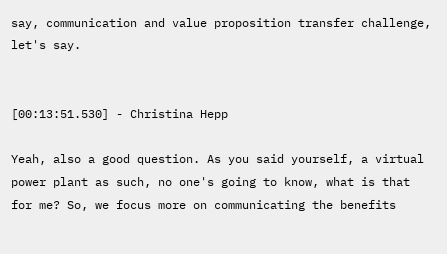say, communication and value proposition transfer challenge, let's say.


[00:13:51.530] - Christina Hepp

Yeah, also a good question. As you said yourself, a virtual power plant as such, no one's going to know, what is that for me? So, we focus more on communicating the benefits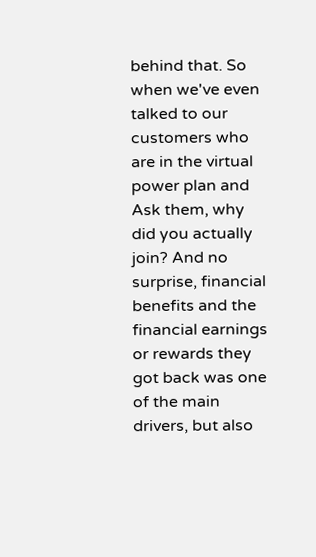behind that. So when we've even talked to our customers who are in the virtual power plan and Ask them, why did you actually join? And no surprise, financial benefits and the financial earnings or rewards they got back was one of the main drivers, but also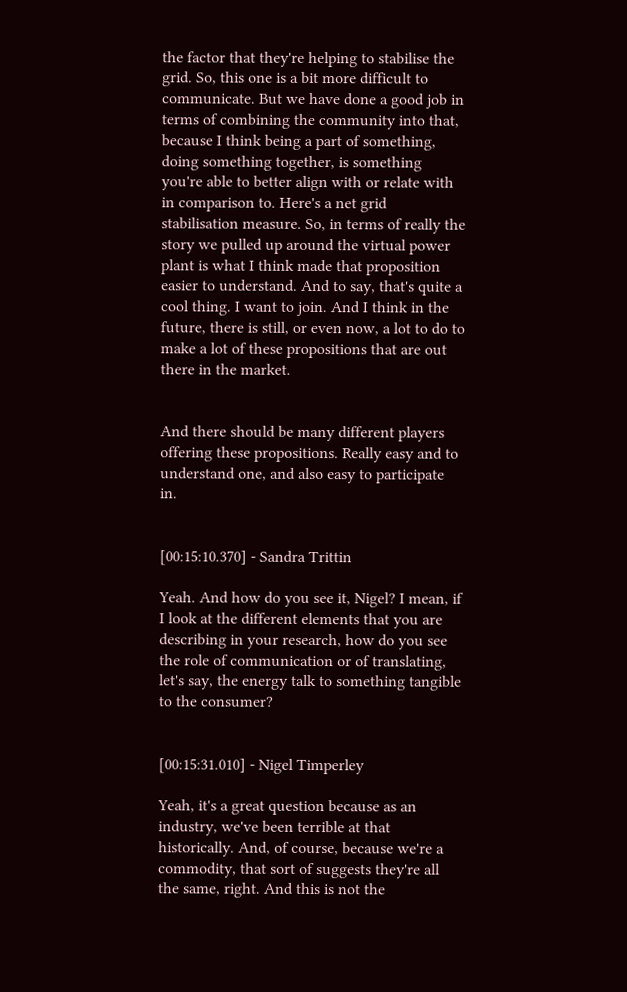the factor that they're helping to stabilise the grid. So, this one is a bit more difficult to communicate. But we have done a good job in terms of combining the community into that, because I think being a part of something, doing something together, is something you're able to better align with or relate with in comparison to. Here's a net grid stabilisation measure. So, in terms of really the story we pulled up around the virtual power plant is what I think made that proposition easier to understand. And to say, that's quite a cool thing. I want to join. And I think in the future, there is still, or even now, a lot to do to make a lot of these propositions that are out there in the market.


And there should be many different players offering these propositions. Really easy and to understand one, and also easy to participate in.


[00:15:10.370] - Sandra Trittin

Yeah. And how do you see it, Nigel? I mean, if I look at the different elements that you are describing in your research, how do you see the role of communication or of translating, let's say, the energy talk to something tangible to the consumer?


[00:15:31.010] - Nigel Timperley

Yeah, it's a great question because as an industry, we've been terrible at that historically. And, of course, because we're a commodity, that sort of suggests they're all the same, right. And this is not the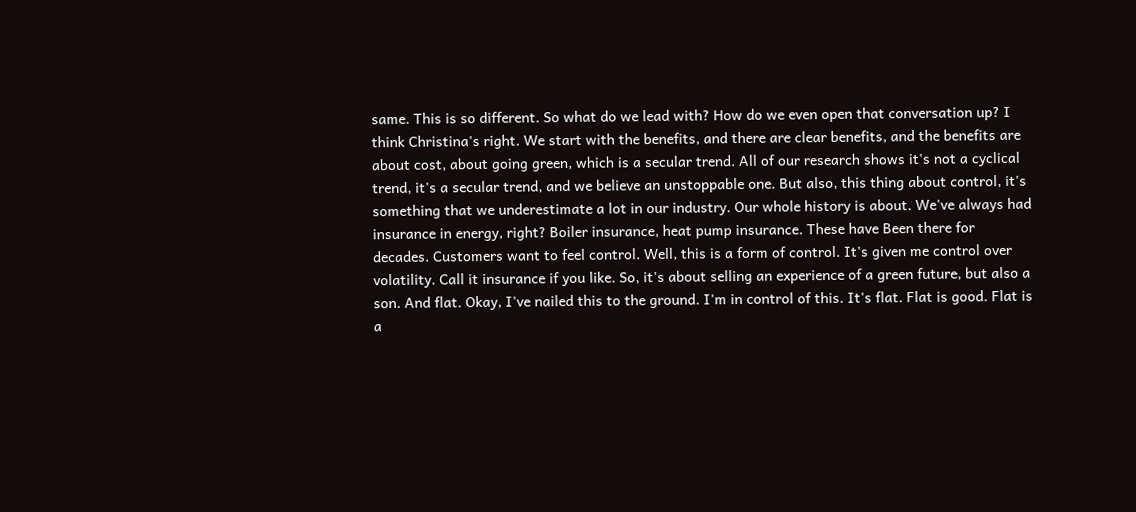same. This is so different. So what do we lead with? How do we even open that conversation up? I think Christina's right. We start with the benefits, and there are clear benefits, and the benefits are about cost, about going green, which is a secular trend. All of our research shows it's not a cyclical trend, it's a secular trend, and we believe an unstoppable one. But also, this thing about control, it's something that we underestimate a lot in our industry. Our whole history is about. We've always had insurance in energy, right? Boiler insurance, heat pump insurance. These have Been there for decades. Customers want to feel control. Well, this is a form of control. It's given me control over volatility. Call it insurance if you like. So, it's about selling an experience of a green future, but also a son. And flat. Okay, I've nailed this to the ground. I'm in control of this. It's flat. Flat is good. Flat is a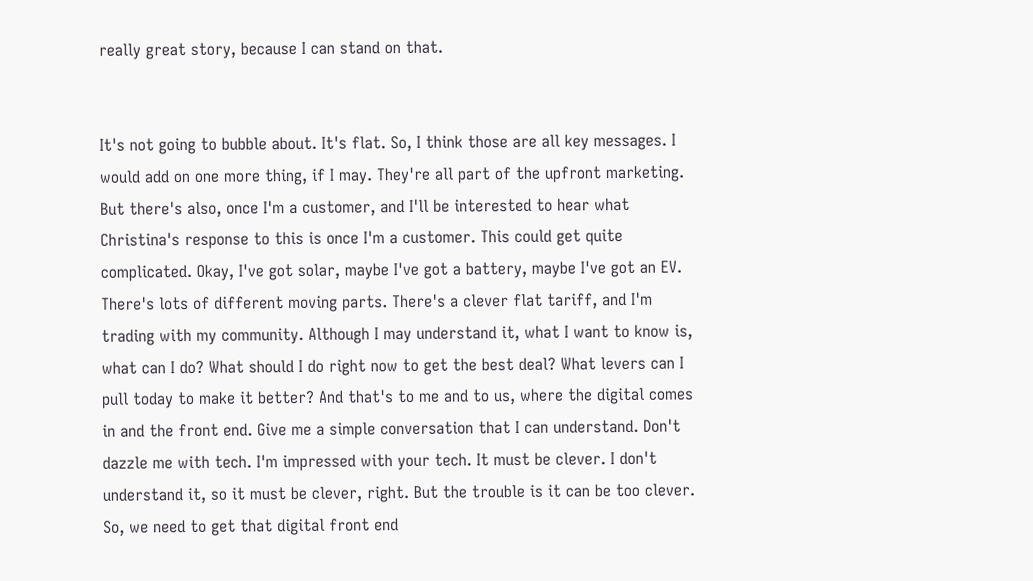really great story, because I can stand on that.


It's not going to bubble about. It's flat. So, I think those are all key messages. I would add on one more thing, if I may. They're all part of the upfront marketing. But there's also, once I'm a customer, and I'll be interested to hear what Christina's response to this is once I'm a customer. This could get quite complicated. Okay, I've got solar, maybe I've got a battery, maybe I've got an EV. There's lots of different moving parts. There's a clever flat tariff, and I'm trading with my community. Although I may understand it, what I want to know is, what can I do? What should I do right now to get the best deal? What levers can I pull today to make it better? And that's to me and to us, where the digital comes in and the front end. Give me a simple conversation that I can understand. Don't dazzle me with tech. I'm impressed with your tech. It must be clever. I don't understand it, so it must be clever, right. But the trouble is it can be too clever. So, we need to get that digital front end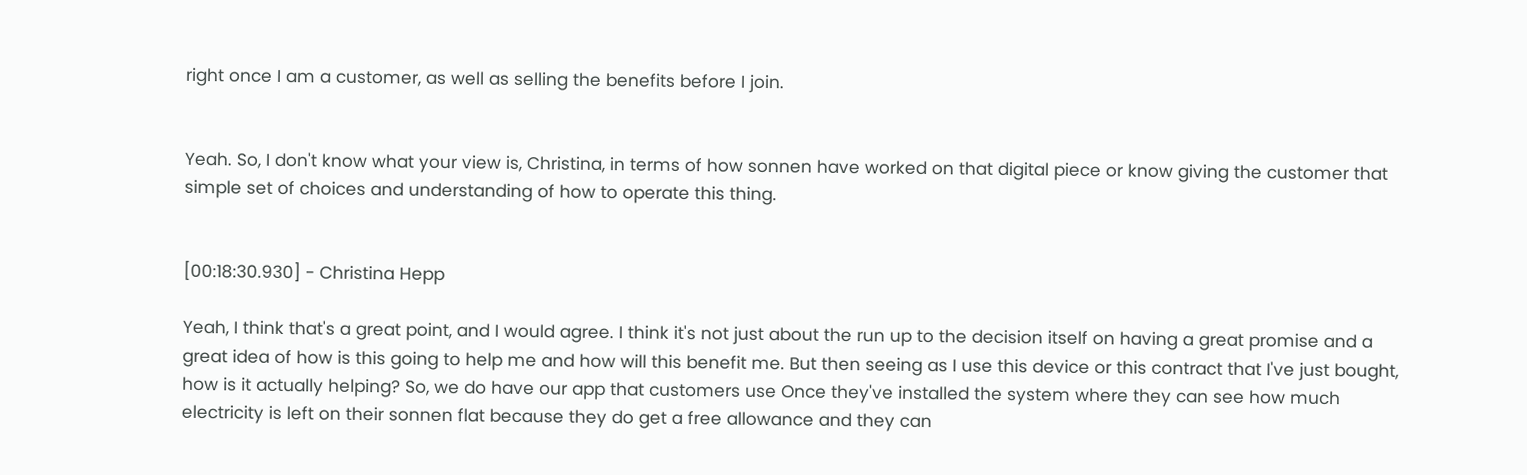right once I am a customer, as well as selling the benefits before I join.


Yeah. So, I don't know what your view is, Christina, in terms of how sonnen have worked on that digital piece or know giving the customer that simple set of choices and understanding of how to operate this thing.


[00:18:30.930] - Christina Hepp

Yeah, I think that's a great point, and I would agree. I think it's not just about the run up to the decision itself on having a great promise and a great idea of how is this going to help me and how will this benefit me. But then seeing as I use this device or this contract that I've just bought, how is it actually helping? So, we do have our app that customers use Once they've installed the system where they can see how much electricity is left on their sonnen flat because they do get a free allowance and they can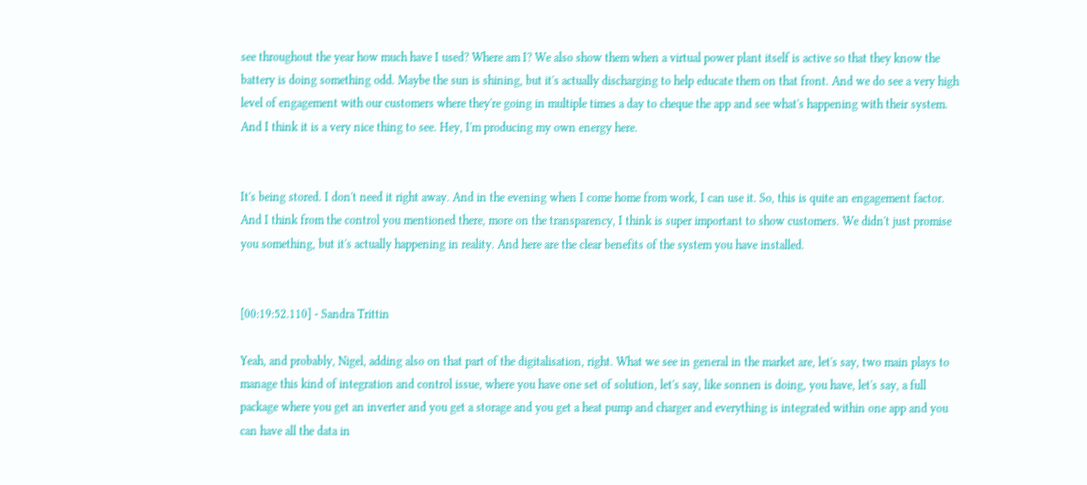see throughout the year how much have I used? Where am I? We also show them when a virtual power plant itself is active so that they know the battery is doing something odd. Maybe the sun is shining, but it's actually discharging to help educate them on that front. And we do see a very high level of engagement with our customers where they're going in multiple times a day to cheque the app and see what's happening with their system. And I think it is a very nice thing to see. Hey, I'm producing my own energy here.


It's being stored. I don't need it right away. And in the evening when I come home from work, I can use it. So, this is quite an engagement factor. And I think from the control you mentioned there, more on the transparency, I think is super important to show customers. We didn't just promise you something, but it's actually happening in reality. And here are the clear benefits of the system you have installed.


[00:19:52.110] - Sandra Trittin

Yeah, and probably, Nigel, adding also on that part of the digitalisation, right. What we see in general in the market are, let's say, two main plays to manage this kind of integration and control issue, where you have one set of solution, let's say, like sonnen is doing, you have, let's say, a full package where you get an inverter and you get a storage and you get a heat pump and charger and everything is integrated within one app and you can have all the data in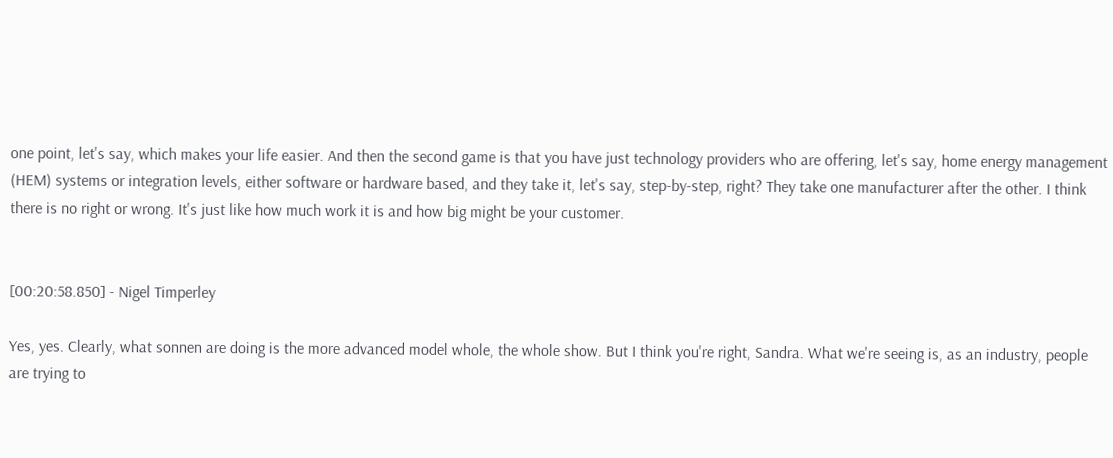one point, let's say, which makes your life easier. And then the second game is that you have just technology providers who are offering, let's say, home energy management (HEM) systems or integration levels, either software or hardware based, and they take it, let's say, step-by-step, right? They take one manufacturer after the other. I think there is no right or wrong. It's just like how much work it is and how big might be your customer.


[00:20:58.850] - Nigel Timperley

Yes, yes. Clearly, what sonnen are doing is the more advanced model whole, the whole show. But I think you're right, Sandra. What we're seeing is, as an industry, people are trying to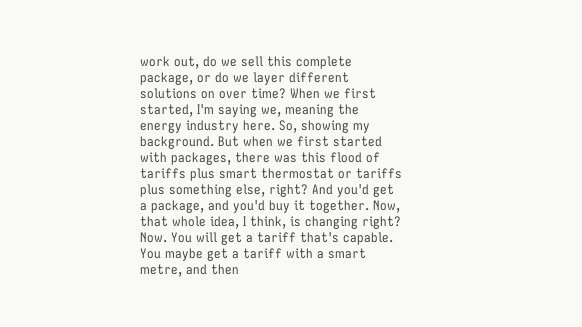work out, do we sell this complete package, or do we layer different solutions on over time? When we first started, I'm saying we, meaning the energy industry here. So, showing my background. But when we first started with packages, there was this flood of tariffs plus smart thermostat or tariffs plus something else, right? And you'd get a package, and you'd buy it together. Now, that whole idea, I think, is changing right? Now. You will get a tariff that's capable. You maybe get a tariff with a smart metre, and then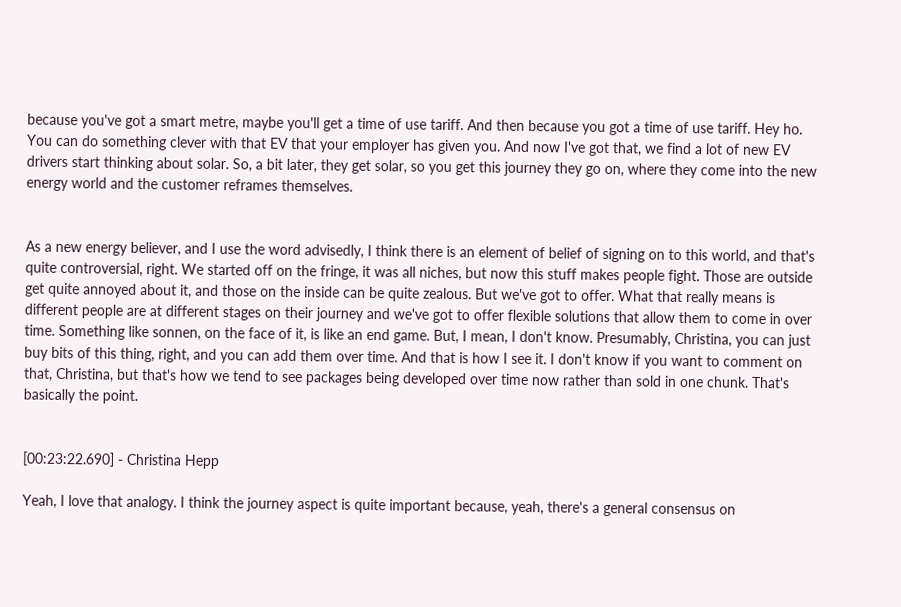because you've got a smart metre, maybe you'll get a time of use tariff. And then because you got a time of use tariff. Hey ho. You can do something clever with that EV that your employer has given you. And now I've got that, we find a lot of new EV drivers start thinking about solar. So, a bit later, they get solar, so you get this journey they go on, where they come into the new energy world and the customer reframes themselves.


As a new energy believer, and I use the word advisedly, I think there is an element of belief of signing on to this world, and that's quite controversial, right. We started off on the fringe, it was all niches, but now this stuff makes people fight. Those are outside get quite annoyed about it, and those on the inside can be quite zealous. But we've got to offer. What that really means is different people are at different stages on their journey and we've got to offer flexible solutions that allow them to come in over time. Something like sonnen, on the face of it, is like an end game. But, I mean, I don't know. Presumably, Christina, you can just buy bits of this thing, right, and you can add them over time. And that is how I see it. I don't know if you want to comment on that, Christina, but that's how we tend to see packages being developed over time now rather than sold in one chunk. That's basically the point.


[00:23:22.690] - Christina Hepp

Yeah, I love that analogy. I think the journey aspect is quite important because, yeah, there's a general consensus on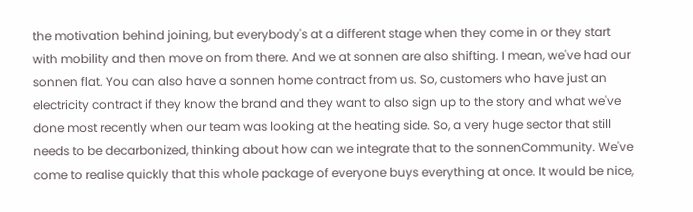the motivation behind joining, but everybody's at a different stage when they come in or they start with mobility and then move on from there. And we at sonnen are also shifting. I mean, we've had our sonnen flat. You can also have a sonnen home contract from us. So, customers who have just an electricity contract if they know the brand and they want to also sign up to the story and what we've done most recently when our team was looking at the heating side. So, a very huge sector that still needs to be decarbonized, thinking about how can we integrate that to the sonnenCommunity. We've come to realise quickly that this whole package of everyone buys everything at once. It would be nice,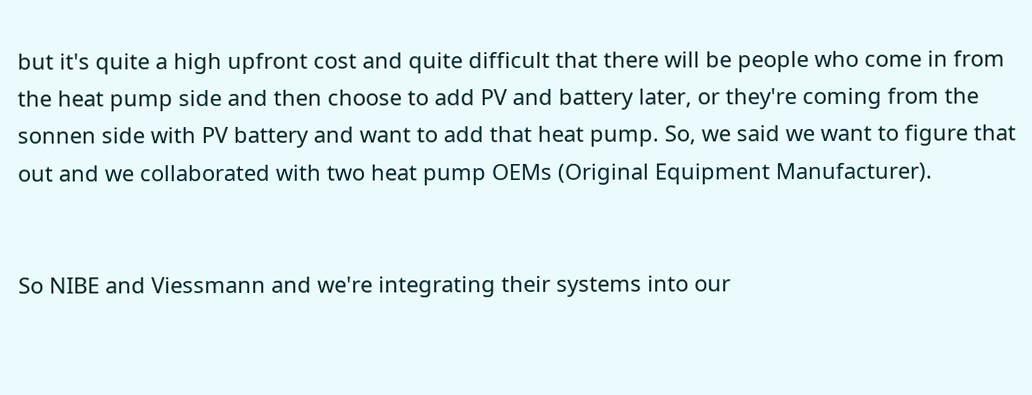but it's quite a high upfront cost and quite difficult that there will be people who come in from the heat pump side and then choose to add PV and battery later, or they're coming from the sonnen side with PV battery and want to add that heat pump. So, we said we want to figure that out and we collaborated with two heat pump OEMs (Original Equipment Manufacturer).


So NIBE and Viessmann and we're integrating their systems into our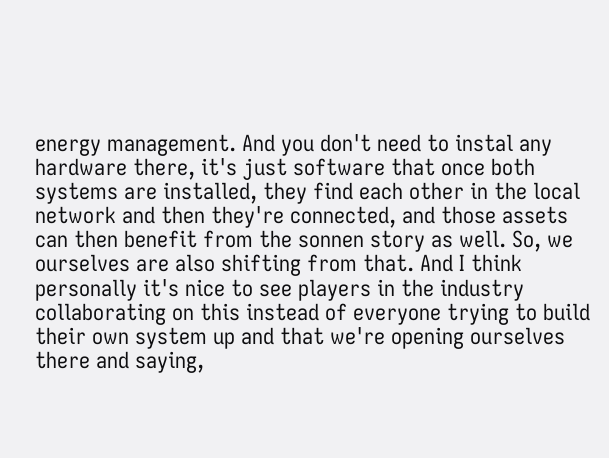energy management. And you don't need to instal any hardware there, it's just software that once both systems are installed, they find each other in the local network and then they're connected, and those assets can then benefit from the sonnen story as well. So, we ourselves are also shifting from that. And I think personally it's nice to see players in the industry collaborating on this instead of everyone trying to build their own system up and that we're opening ourselves there and saying,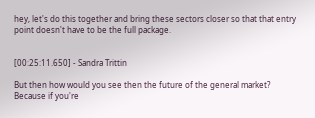hey, let's do this together and bring these sectors closer so that that entry point doesn't have to be the full package.


[00:25:11.650] - Sandra Trittin

But then how would you see then the future of the general market? Because if you're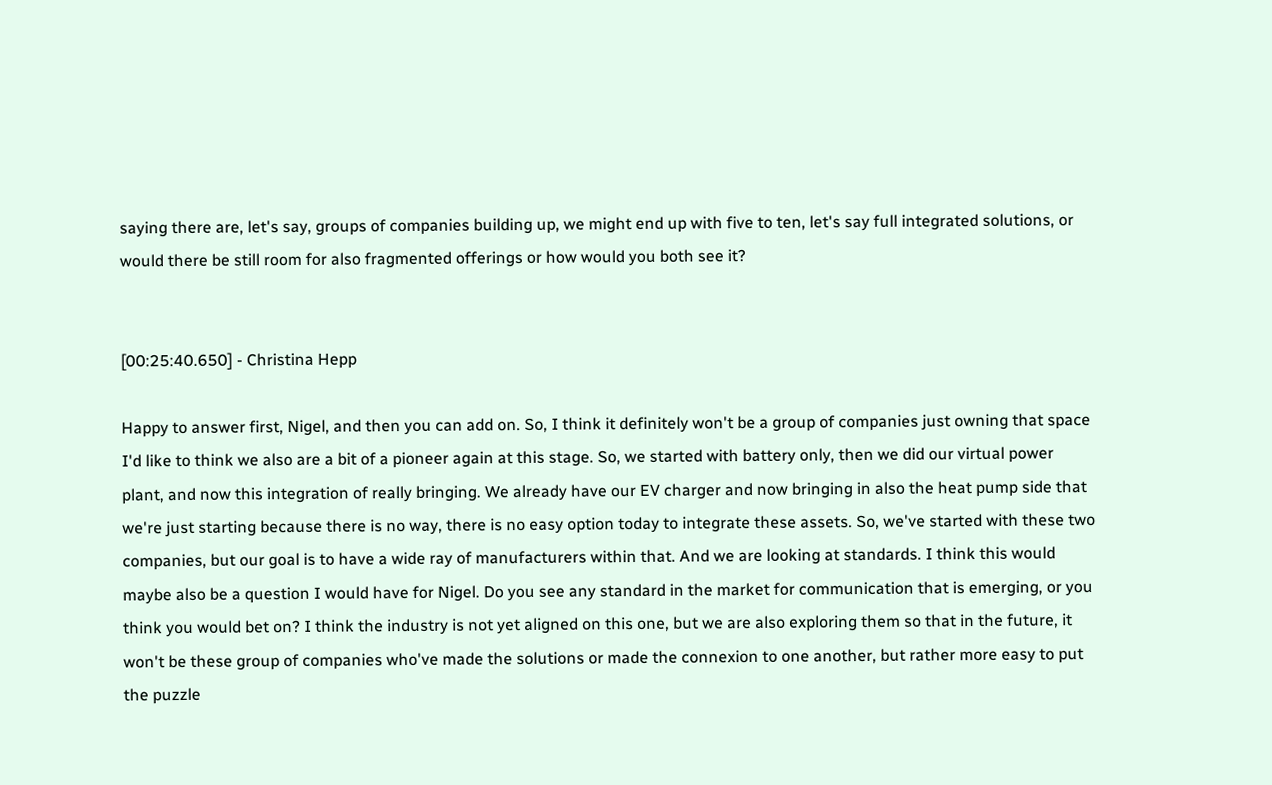saying there are, let's say, groups of companies building up, we might end up with five to ten, let's say full integrated solutions, or would there be still room for also fragmented offerings or how would you both see it?


[00:25:40.650] - Christina Hepp

Happy to answer first, Nigel, and then you can add on. So, I think it definitely won't be a group of companies just owning that space I'd like to think we also are a bit of a pioneer again at this stage. So, we started with battery only, then we did our virtual power plant, and now this integration of really bringing. We already have our EV charger and now bringing in also the heat pump side that we're just starting because there is no way, there is no easy option today to integrate these assets. So, we've started with these two companies, but our goal is to have a wide ray of manufacturers within that. And we are looking at standards. I think this would maybe also be a question I would have for Nigel. Do you see any standard in the market for communication that is emerging, or you think you would bet on? I think the industry is not yet aligned on this one, but we are also exploring them so that in the future, it won't be these group of companies who've made the solutions or made the connexion to one another, but rather more easy to put the puzzle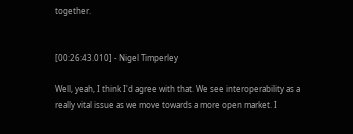together.


[00:26:43.010] - Nigel Timperley

Well, yeah, I think I'd agree with that. We see interoperability as a really vital issue as we move towards a more open market. I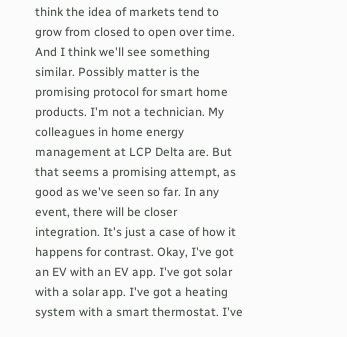think the idea of markets tend to grow from closed to open over time. And I think we'll see something similar. Possibly matter is the promising protocol for smart home products. I'm not a technician. My colleagues in home energy management at LCP Delta are. But that seems a promising attempt, as good as we've seen so far. In any event, there will be closer integration. It's just a case of how it happens for contrast. Okay, I've got an EV with an EV app. I've got solar with a solar app. I've got a heating system with a smart thermostat. I've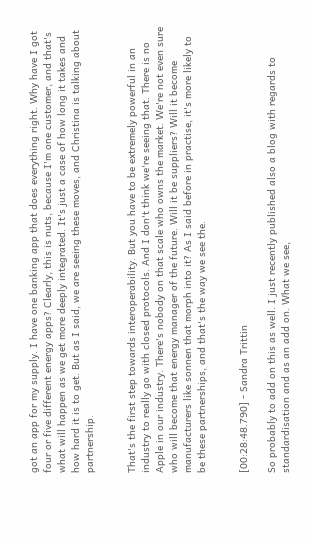got an app for my supply. I have one banking app that does everything right. Why have I got four or five different energy apps? Clearly, this is nuts, because I'm one customer, and that's what will happen as we get more deeply integrated. It's just a case of how long it takes and how hard it is to get. But as I said, we are seeing these moves, and Christina is talking about partnership.


That's the first step towards interoperability. But you have to be extremely powerful in an industry to really go with closed protocols. And I don't think we're seeing that. There is no Apple in our industry. There's nobody on that scale who owns the market. We're not even sure who will become that energy manager of the future. Will it be suppliers? Will it become manufacturers like sonnen that morph into it? As I said before in practise, it's more likely to be these partnerships, and that's the way we see the.


[00:28:48.790] - Sandra Trittin

So probably to add on this as well. I just recently published also a blog with regards to standardisation and as an add on. What we see,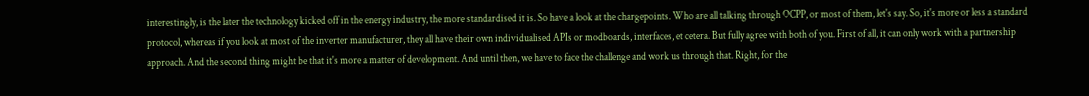interestingly, is the later the technology kicked off in the energy industry, the more standardised it is. So have a look at the chargepoints. Who are all talking through OCPP, or most of them, let's say. So, it's more or less a standard protocol, whereas if you look at most of the inverter manufacturer, they all have their own individualised APIs or modboards, interfaces, et cetera. But fully agree with both of you. First of all, it can only work with a partnership approach. And the second thing might be that it's more a matter of development. And until then, we have to face the challenge and work us through that. Right, for the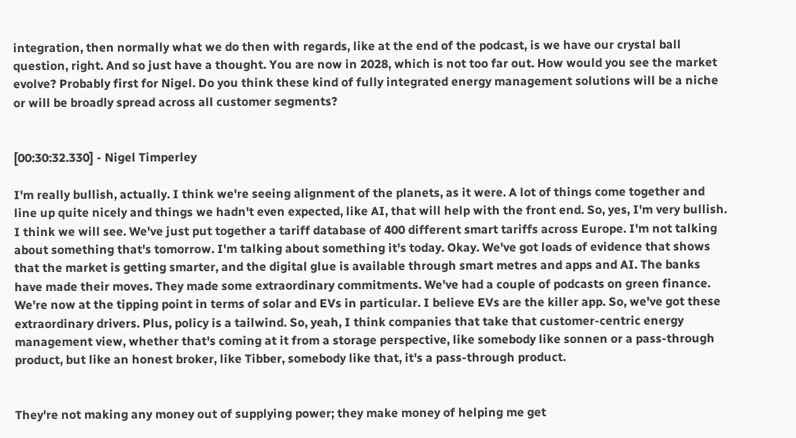integration, then normally what we do then with regards, like at the end of the podcast, is we have our crystal ball question, right. And so just have a thought. You are now in 2028, which is not too far out. How would you see the market evolve? Probably first for Nigel. Do you think these kind of fully integrated energy management solutions will be a niche or will be broadly spread across all customer segments?


[00:30:32.330] - Nigel Timperley

I'm really bullish, actually. I think we're seeing alignment of the planets, as it were. A lot of things come together and line up quite nicely and things we hadn't even expected, like AI, that will help with the front end. So, yes, I'm very bullish. I think we will see. We've just put together a tariff database of 400 different smart tariffs across Europe. I'm not talking about something that's tomorrow. I'm talking about something it's today. Okay. We've got loads of evidence that shows that the market is getting smarter, and the digital glue is available through smart metres and apps and AI. The banks have made their moves. They made some extraordinary commitments. We've had a couple of podcasts on green finance. We're now at the tipping point in terms of solar and EVs in particular. I believe EVs are the killer app. So, we've got these extraordinary drivers. Plus, policy is a tailwind. So, yeah, I think companies that take that customer-centric energy management view, whether that's coming at it from a storage perspective, like somebody like sonnen or a pass-through product, but like an honest broker, like Tibber, somebody like that, it's a pass-through product.


They're not making any money out of supplying power; they make money of helping me get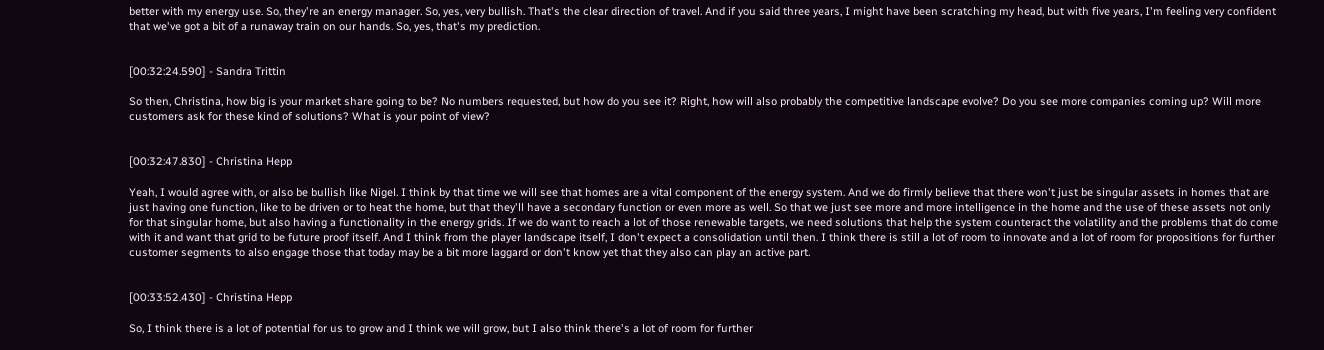better with my energy use. So, they're an energy manager. So, yes, very bullish. That's the clear direction of travel. And if you said three years, I might have been scratching my head, but with five years, I'm feeling very confident that we've got a bit of a runaway train on our hands. So, yes, that's my prediction.


[00:32:24.590] - Sandra Trittin

So then, Christina, how big is your market share going to be? No numbers requested, but how do you see it? Right, how will also probably the competitive landscape evolve? Do you see more companies coming up? Will more customers ask for these kind of solutions? What is your point of view?


[00:32:47.830] - Christina Hepp

Yeah, I would agree with, or also be bullish like Nigel. I think by that time we will see that homes are a vital component of the energy system. And we do firmly believe that there won't just be singular assets in homes that are just having one function, like to be driven or to heat the home, but that they'll have a secondary function or even more as well. So that we just see more and more intelligence in the home and the use of these assets not only for that singular home, but also having a functionality in the energy grids. If we do want to reach a lot of those renewable targets, we need solutions that help the system counteract the volatility and the problems that do come with it and want that grid to be future proof itself. And I think from the player landscape itself, I don't expect a consolidation until then. I think there is still a lot of room to innovate and a lot of room for propositions for further customer segments to also engage those that today may be a bit more laggard or don't know yet that they also can play an active part.


[00:33:52.430] - Christina Hepp

So, I think there is a lot of potential for us to grow and I think we will grow, but I also think there's a lot of room for further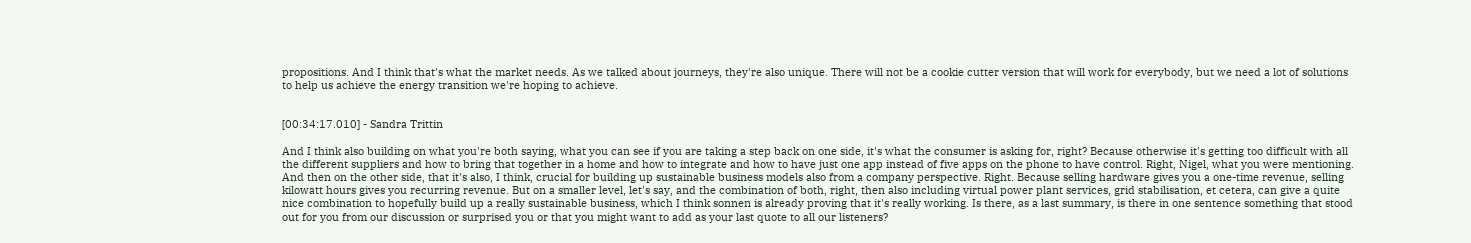propositions. And I think that's what the market needs. As we talked about journeys, they're also unique. There will not be a cookie cutter version that will work for everybody, but we need a lot of solutions to help us achieve the energy transition we're hoping to achieve.


[00:34:17.010] - Sandra Trittin

And I think also building on what you're both saying, what you can see if you are taking a step back on one side, it's what the consumer is asking for, right? Because otherwise it's getting too difficult with all the different suppliers and how to bring that together in a home and how to integrate and how to have just one app instead of five apps on the phone to have control. Right, Nigel, what you were mentioning. And then on the other side, that it's also, I think, crucial for building up sustainable business models also from a company perspective. Right. Because selling hardware gives you a one-time revenue, selling kilowatt hours gives you recurring revenue. But on a smaller level, let's say, and the combination of both, right, then also including virtual power plant services, grid stabilisation, et cetera, can give a quite nice combination to hopefully build up a really sustainable business, which I think sonnen is already proving that it's really working. Is there, as a last summary, is there in one sentence something that stood out for you from our discussion or surprised you or that you might want to add as your last quote to all our listeners?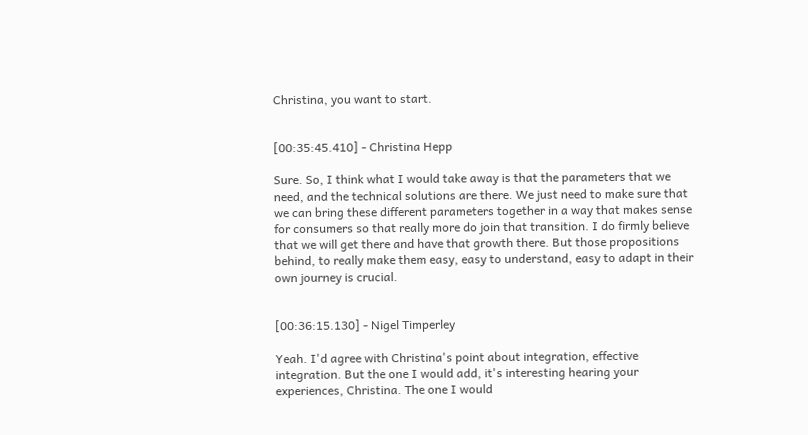Christina, you want to start.


[00:35:45.410] - Christina Hepp

Sure. So, I think what I would take away is that the parameters that we need, and the technical solutions are there. We just need to make sure that we can bring these different parameters together in a way that makes sense for consumers so that really more do join that transition. I do firmly believe that we will get there and have that growth there. But those propositions behind, to really make them easy, easy to understand, easy to adapt in their own journey is crucial.


[00:36:15.130] - Nigel Timperley

Yeah. I'd agree with Christina's point about integration, effective integration. But the one I would add, it's interesting hearing your experiences, Christina. The one I would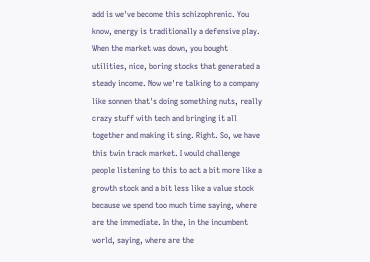add is we've become this schizophrenic. You know, energy is traditionally a defensive play. When the market was down, you bought utilities, nice, boring stocks that generated a steady income. Now we're talking to a company like sonnen that's doing something nuts, really crazy stuff with tech and bringing it all together and making it sing. Right. So, we have this twin track market. I would challenge people listening to this to act a bit more like a growth stock and a bit less like a value stock because we spend too much time saying, where are the immediate. In the, in the incumbent world, saying, where are the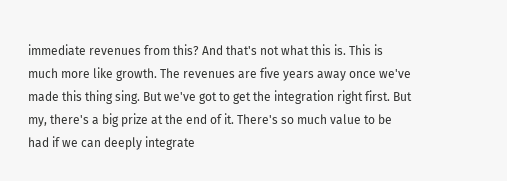immediate revenues from this? And that's not what this is. This is much more like growth. The revenues are five years away once we've made this thing sing. But we've got to get the integration right first. But my, there's a big prize at the end of it. There's so much value to be had if we can deeply integrate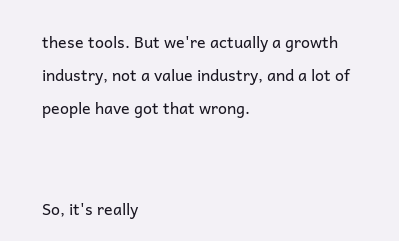these tools. But we're actually a growth industry, not a value industry, and a lot of people have got that wrong.


So, it's really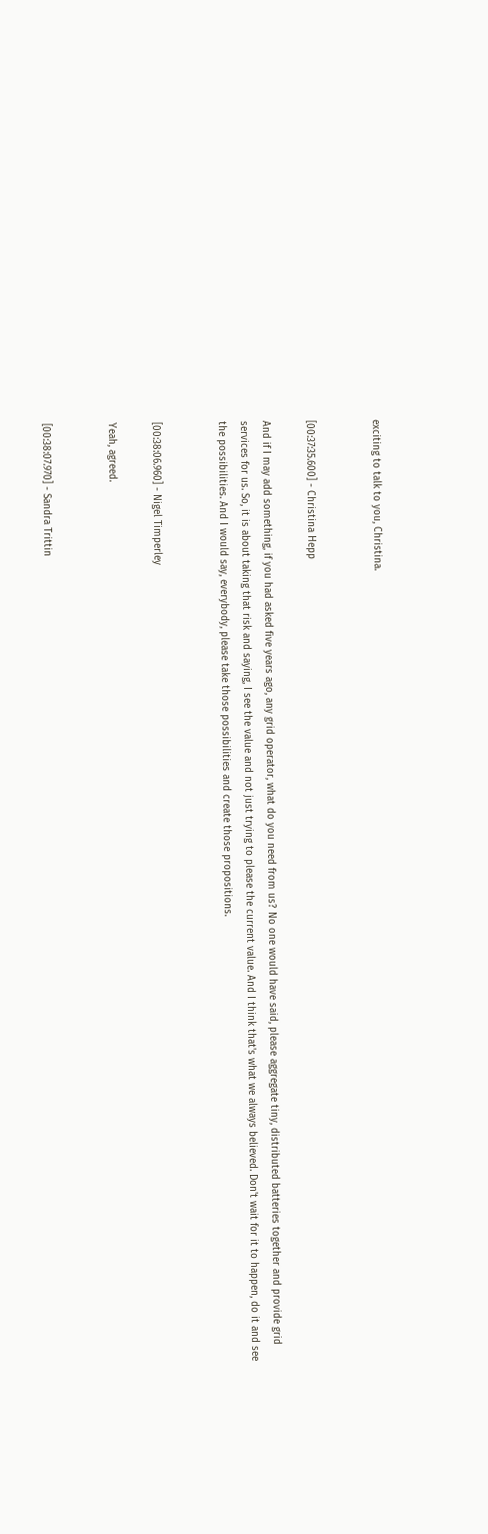exciting to talk to you, Christina.


[00:37:35.600] - Christina Hepp

And if I may add something, if you had asked five years ago, any grid operator, what do you need from us? No one would have said, please aggregate tiny, distributed batteries together and provide grid services for us. So, it is about taking that risk and saying, I see the value and not just trying to please the current value. And I think that's what we always believed. Don't wait for it to happen, do it and see the possibilities. And I would say, everybody, please take those possibilities and create those propositions.


[00:38:06.960] - Nigel Timperley

Yeah, agreed.


[00:38:07.970] - Sandra Trittin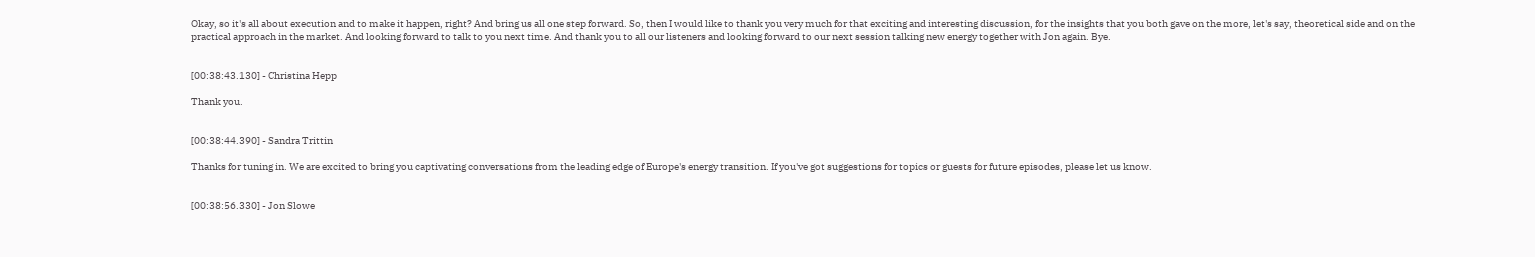Okay, so it's all about execution and to make it happen, right? And bring us all one step forward. So, then I would like to thank you very much for that exciting and interesting discussion, for the insights that you both gave on the more, let's say, theoretical side and on the practical approach in the market. And looking forward to talk to you next time. And thank you to all our listeners and looking forward to our next session talking new energy together with Jon again. Bye.


[00:38:43.130] - Christina Hepp

Thank you.


[00:38:44.390] - Sandra Trittin

Thanks for tuning in. We are excited to bring you captivating conversations from the leading edge of Europe's energy transition. If you've got suggestions for topics or guests for future episodes, please let us know.


[00:38:56.330] - Jon Slowe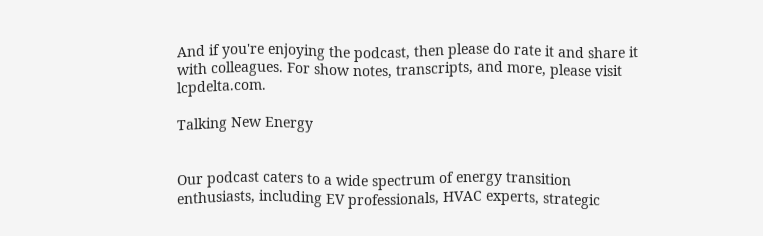And if you're enjoying the podcast, then please do rate it and share it with colleagues. For show notes, transcripts, and more, please visit lcpdelta.com.

Talking New Energy


Our podcast caters to a wide spectrum of energy transition enthusiasts, including EV professionals, HVAC experts, strategic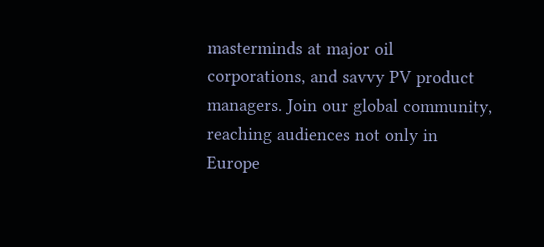masterminds at major oil corporations, and savvy PV product managers. Join our global community, reaching audiences not only in Europe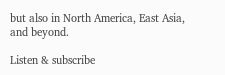but also in North America, East Asia, and beyond.

Listen & subscribe